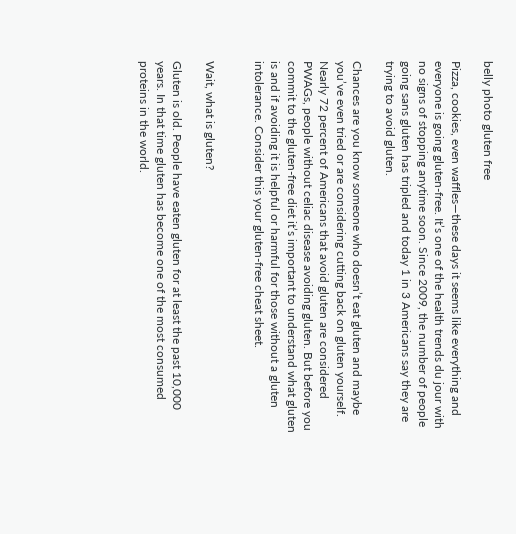belly photo gluten free

Pizza, cookies, even waffles—these days it seems like everything and everyone is going gluten-free. It’s one of the health trends du jour with no signs of stopping anytime soon. Since 2009, the number of people going sans gluten has tripled and today 1 in 3 Americans say they are trying to avoid gluten.

Chances are you know someone who doesn’t eat gluten and maybe you’ve even tried or are considering cutting back on gluten yourself. Nearly 72 percent of Americans that avoid gluten are considered PWAGs, people without celiac disease avoiding gluten. But before you commit to the gluten-free diet it’s important to understand what gluten is and if avoiding it is helpful or harmful for those without a gluten intolerance. Consider this your gluten-free cheat sheet.


Wait, what is gluten?

Gluten is old. People have eaten gluten for at least the past 10,000 years. In that time gluten has become one of the most consumed proteins in the world.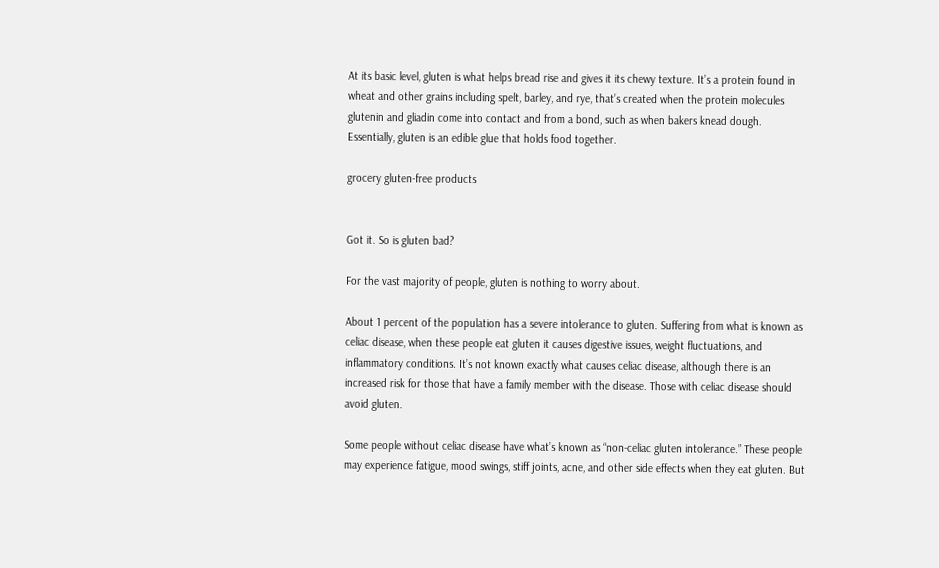At its basic level, gluten is what helps bread rise and gives it its chewy texture. It’s a protein found in wheat and other grains including spelt, barley, and rye, that’s created when the protein molecules glutenin and gliadin come into contact and from a bond, such as when bakers knead dough. Essentially, gluten is an edible glue that holds food together.

grocery gluten-free products


Got it. So is gluten bad?

For the vast majority of people, gluten is nothing to worry about.

About 1 percent of the population has a severe intolerance to gluten. Suffering from what is known as celiac disease, when these people eat gluten it causes digestive issues, weight fluctuations, and inflammatory conditions. It’s not known exactly what causes celiac disease, although there is an increased risk for those that have a family member with the disease. Those with celiac disease should avoid gluten.

Some people without celiac disease have what’s known as “non-celiac gluten intolerance.” These people may experience fatigue, mood swings, stiff joints, acne, and other side effects when they eat gluten. But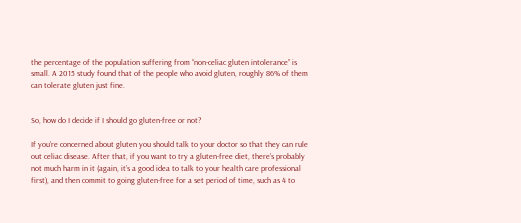the percentage of the population suffering from “non-celiac gluten intolerance” is small. A 2015 study found that of the people who avoid gluten, roughly 86% of them can tolerate gluten just fine.


So, how do I decide if I should go gluten-free or not?

If you’re concerned about gluten you should talk to your doctor so that they can rule out celiac disease. After that, if you want to try a gluten-free diet, there’s probably not much harm in it (again, it’s a good idea to talk to your health care professional first), and then commit to going gluten-free for a set period of time, such as 4 to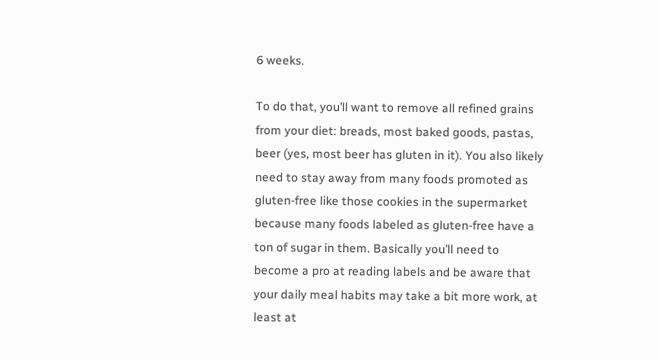6 weeks.

To do that, you’ll want to remove all refined grains from your diet: breads, most baked goods, pastas, beer (yes, most beer has gluten in it). You also likely need to stay away from many foods promoted as gluten-free like those cookies in the supermarket because many foods labeled as gluten-free have a ton of sugar in them. Basically you’ll need to become a pro at reading labels and be aware that your daily meal habits may take a bit more work, at least at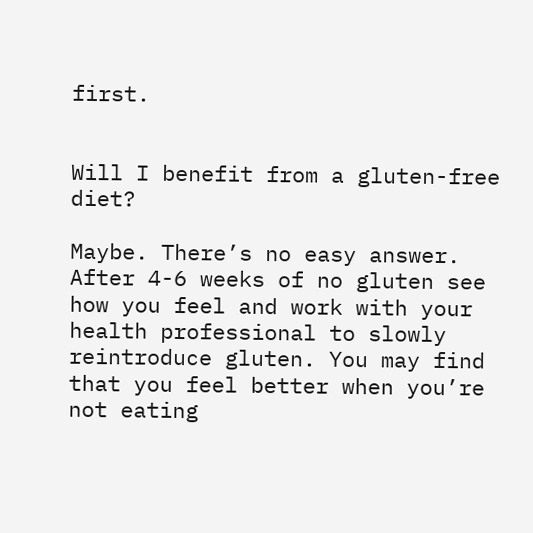first.


Will I benefit from a gluten-free diet?

Maybe. There’s no easy answer. After 4-6 weeks of no gluten see how you feel and work with your health professional to slowly reintroduce gluten. You may find that you feel better when you’re not eating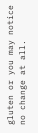gluten or you may notice no change at all.